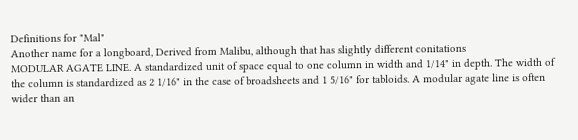Definitions for "Mal"
Another name for a longboard, Derived from Malibu, although that has slightly different conitations
MODULAR AGATE LINE. A standardized unit of space equal to one column in width and 1/14" in depth. The width of the column is standardized as 2 1/16" in the case of broadsheets and 1 5/16" for tabloids. A modular agate line is often wider than an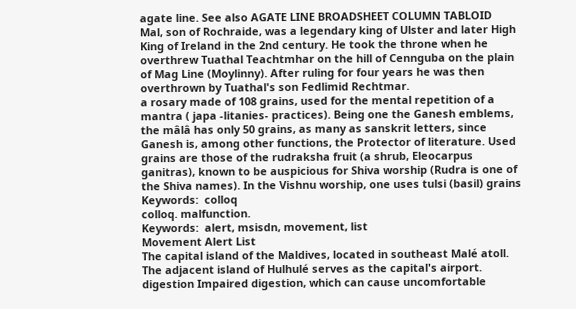agate line. See also AGATE LINE BROADSHEET COLUMN TABLOID
Mal, son of Rochraide, was a legendary king of Ulster and later High King of Ireland in the 2nd century. He took the throne when he overthrew Tuathal Teachtmhar on the hill of Cennguba on the plain of Mag Line (Moylinny). After ruling for four years he was then overthrown by Tuathal's son Fedlimid Rechtmar.
a rosary made of 108 grains, used for the mental repetition of a mantra ( japa -litanies- practices). Being one the Ganesh emblems, the mâlâ has only 50 grains, as many as sanskrit letters, since Ganesh is, among other functions, the Protector of literature. Used grains are those of the rudraksha fruit (a shrub, Eleocarpus ganitras), known to be auspicious for Shiva worship (Rudra is one of the Shiva names). In the Vishnu worship, one uses tulsi (basil) grains
Keywords:  colloq
colloq. malfunction.
Keywords:  alert, msisdn, movement, list
Movement Alert List
The capital island of the Maldives, located in southeast Malé atoll. The adjacent island of Hulhulé serves as the capital's airport.
digestion Impaired digestion, which can cause uncomfortable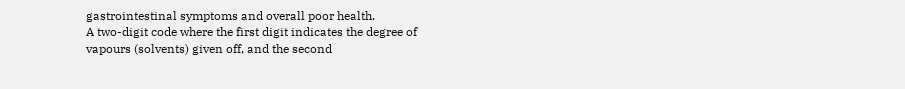gastrointestinal symptoms and overall poor health.
A two-digit code where the first digit indicates the degree of vapours (solvents) given off, and the second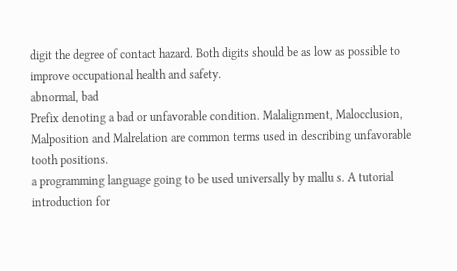digit the degree of contact hazard. Both digits should be as low as possible to improve occupational health and safety.
abnormal, bad
Prefix denoting a bad or unfavorable condition. Malalignment, Malocclusion, Malposition and Malrelation are common terms used in describing unfavorable tooth positions.
a programming language going to be used universally by mallu s. A tutorial introduction for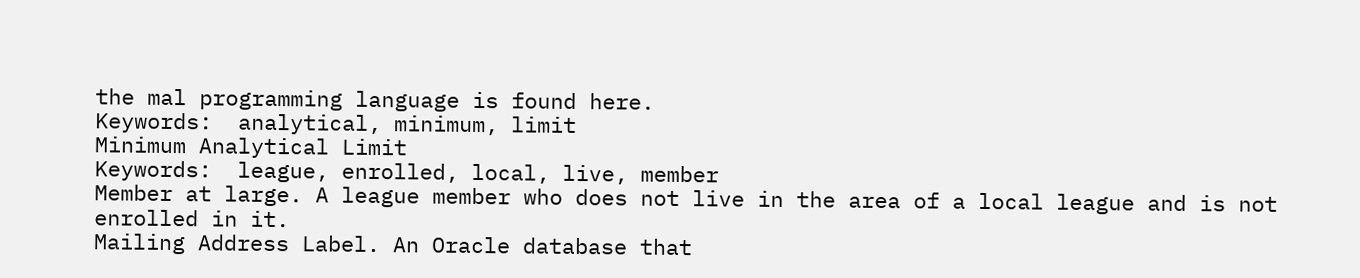the mal programming language is found here.
Keywords:  analytical, minimum, limit
Minimum Analytical Limit
Keywords:  league, enrolled, local, live, member
Member at large. A league member who does not live in the area of a local league and is not enrolled in it.
Mailing Address Label. An Oracle database that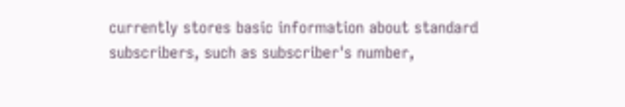currently stores basic information about standard subscribers, such as subscriber's number,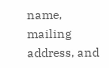name, mailing address, and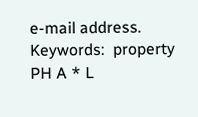e-mail address.
Keywords:  property
PH A * L